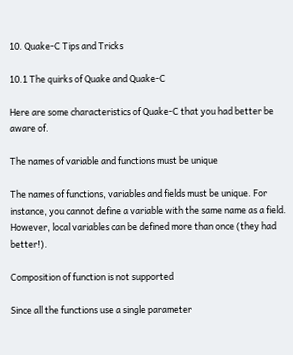10. Quake-C Tips and Tricks

10.1 The quirks of Quake and Quake-C

Here are some characteristics of Quake-C that you had better be aware of.

The names of variable and functions must be unique

The names of functions, variables and fields must be unique. For instance, you cannot define a variable with the same name as a field. However, local variables can be defined more than once (they had better!).

Composition of function is not supported

Since all the functions use a single parameter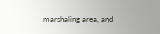marshaling area, and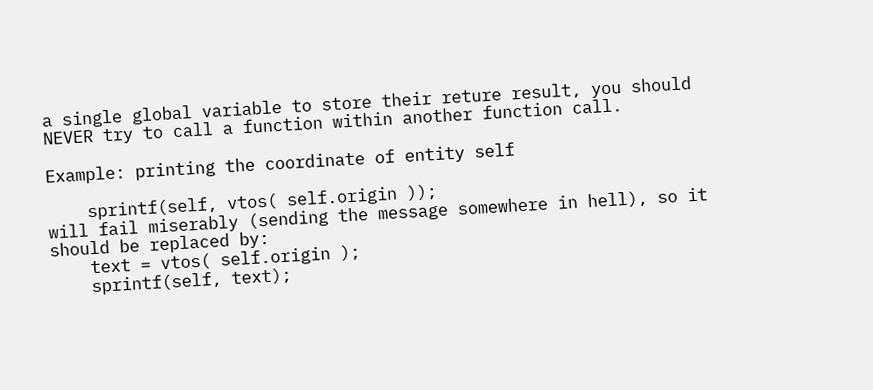a single global variable to store their reture result, you should NEVER try to call a function within another function call.

Example: printing the coordinate of entity self

    sprintf(self, vtos( self.origin ));
will fail miserably (sending the message somewhere in hell), so it should be replaced by:
    text = vtos( self.origin );
    sprintf(self, text);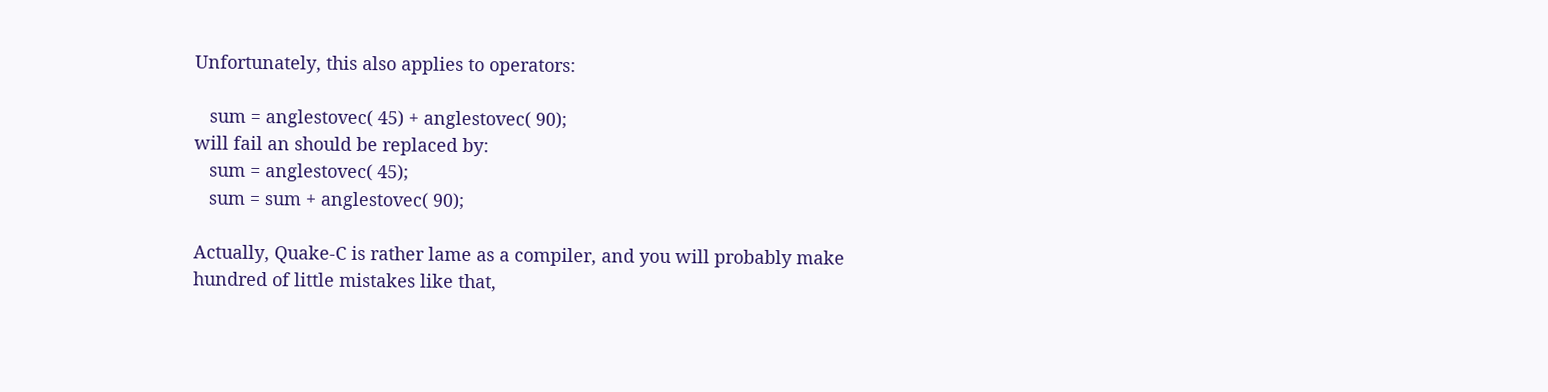Unfortunately, this also applies to operators:

   sum = anglestovec( 45) + anglestovec( 90);
will fail an should be replaced by:
   sum = anglestovec( 45);
   sum = sum + anglestovec( 90);

Actually, Quake-C is rather lame as a compiler, and you will probably make hundred of little mistakes like that,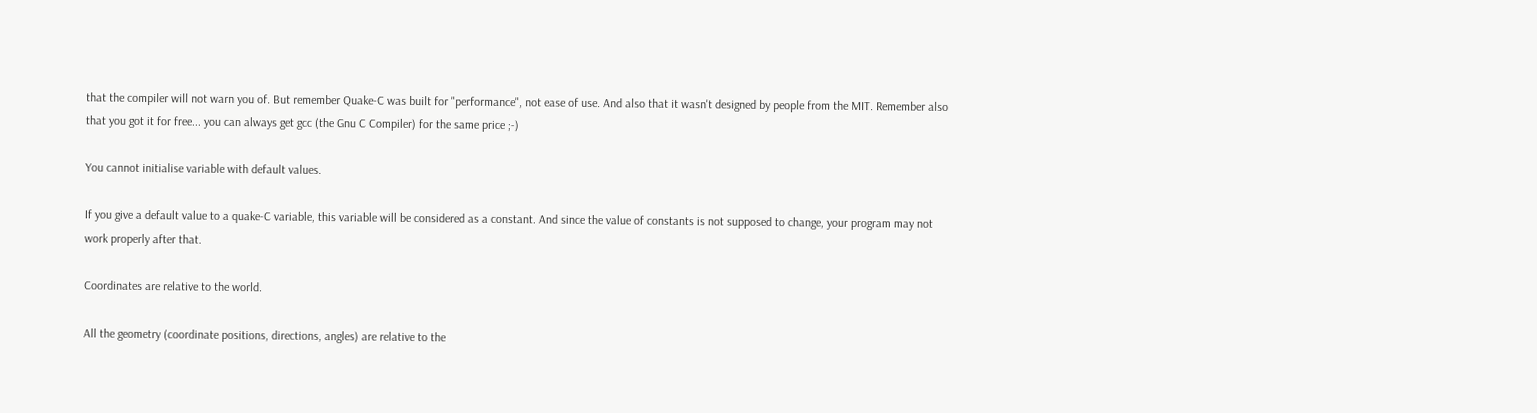that the compiler will not warn you of. But remember Quake-C was built for "performance", not ease of use. And also that it wasn't designed by people from the MIT. Remember also that you got it for free... you can always get gcc (the Gnu C Compiler) for the same price ;-)

You cannot initialise variable with default values.

If you give a default value to a quake-C variable, this variable will be considered as a constant. And since the value of constants is not supposed to change, your program may not work properly after that.

Coordinates are relative to the world.

All the geometry (coordinate positions, directions, angles) are relative to the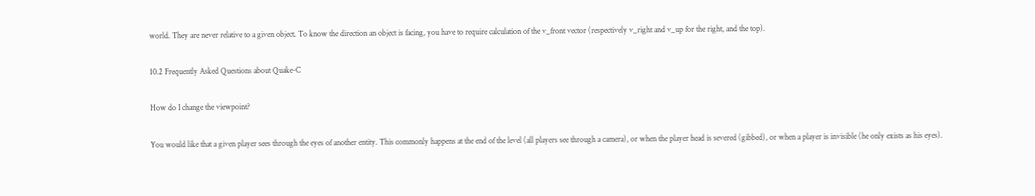world. They are never relative to a given object. To know the direction an object is facing, you have to require calculation of the v_front vector (respectively v_right and v_up for the right, and the top).

10.2 Frequently Asked Questions about Quake-C

How do I change the viewpoint?

You would like that a given player sees through the eyes of another entity. This commonly happens at the end of the level (all players see through a camera), or when the player head is severed (gibbed), or when a player is invisible (he only exists as his eyes).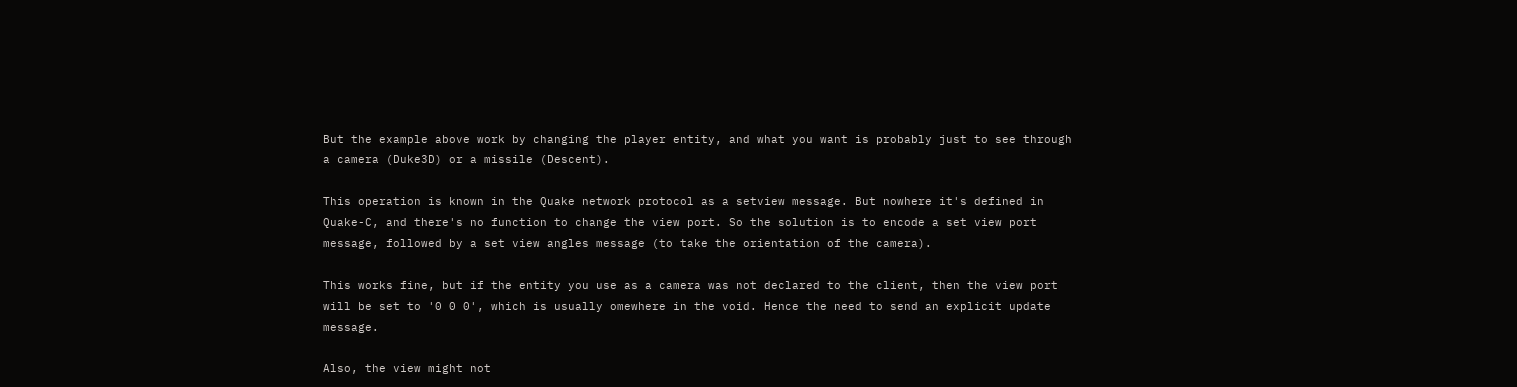But the example above work by changing the player entity, and what you want is probably just to see through a camera (Duke3D) or a missile (Descent).

This operation is known in the Quake network protocol as a setview message. But nowhere it's defined in Quake-C, and there's no function to change the view port. So the solution is to encode a set view port message, followed by a set view angles message (to take the orientation of the camera).

This works fine, but if the entity you use as a camera was not declared to the client, then the view port will be set to '0 0 0', which is usually omewhere in the void. Hence the need to send an explicit update message.

Also, the view might not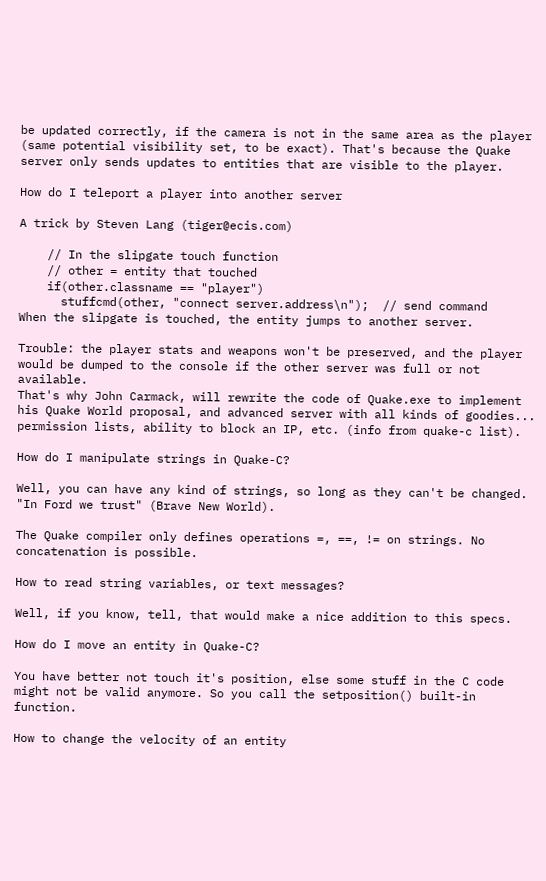be updated correctly, if the camera is not in the same area as the player (same potential visibility set, to be exact). That's because the Quake server only sends updates to entities that are visible to the player.

How do I teleport a player into another server

A trick by Steven Lang (tiger@ecis.com)

    // In the slipgate touch function
    // other = entity that touched
    if(other.classname == "player")
      stuffcmd(other, "connect server.address\n");  // send command
When the slipgate is touched, the entity jumps to another server.

Trouble: the player stats and weapons won't be preserved, and the player would be dumped to the console if the other server was full or not available.
That's why John Carmack, will rewrite the code of Quake.exe to implement his Quake World proposal, and advanced server with all kinds of goodies... permission lists, ability to block an IP, etc. (info from quake-c list).

How do I manipulate strings in Quake-C?

Well, you can have any kind of strings, so long as they can't be changed. "In Ford we trust" (Brave New World).

The Quake compiler only defines operations =, ==, != on strings. No concatenation is possible.

How to read string variables, or text messages?

Well, if you know, tell, that would make a nice addition to this specs.

How do I move an entity in Quake-C?

You have better not touch it's position, else some stuff in the C code might not be valid anymore. So you call the setposition() built-in function.

How to change the velocity of an entity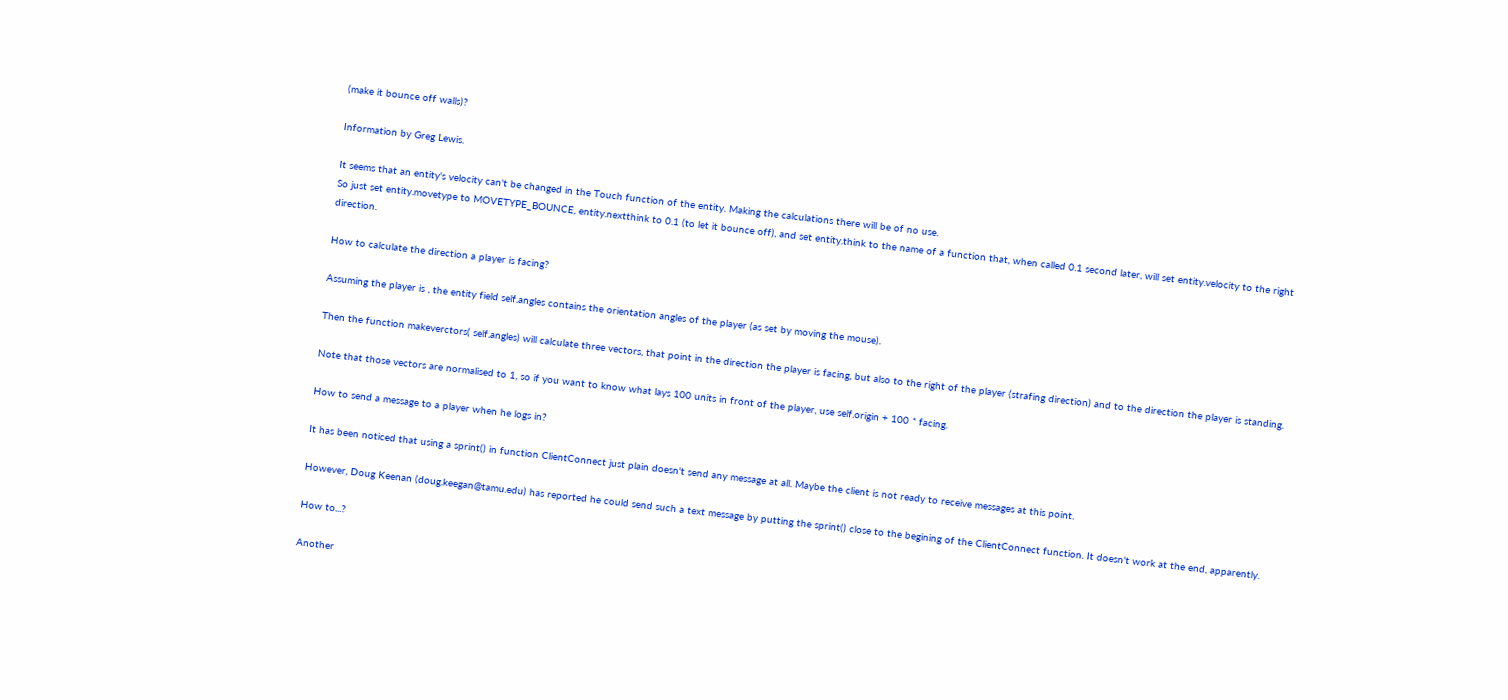(make it bounce off walls)?

Information by Greg Lewis.

It seems that an entity's velocity can't be changed in the Touch function of the entity. Making the calculations there will be of no use.
So just set entity.movetype to MOVETYPE_BOUNCE, entity.nextthink to 0.1 (to let it bounce off), and set entity.think to the name of a function that, when called 0.1 second later, will set entity.velocity to the right direction.

How to calculate the direction a player is facing?

Assuming the player is , the entity field self.angles contains the orientation angles of the player (as set by moving the mouse).

Then the function makeverctors( self.angles) will calculate three vectors, that point in the direction the player is facing, but also to the right of the player (strafing direction) and to the direction the player is standing.

Note that those vectors are normalised to 1, so if you want to know what lays 100 units in front of the player, use self.origin + 100 * facing.

How to send a message to a player when he logs in?

It has been noticed that using a sprint() in function ClientConnect just plain doesn't send any message at all. Maybe the client is not ready to receive messages at this point.

However, Doug Keenan (doug.keegan@tamu.edu) has reported he could send such a text message by putting the sprint() close to the begining of the ClientConnect function. It doesn't work at the end, apparently.

How to...?

Another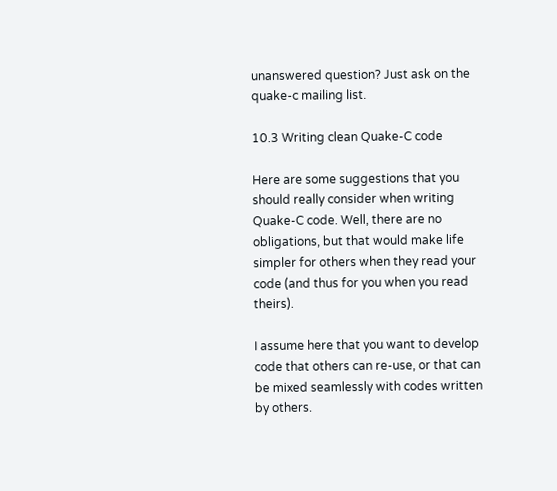unanswered question? Just ask on the quake-c mailing list.

10.3 Writing clean Quake-C code

Here are some suggestions that you should really consider when writing Quake-C code. Well, there are no obligations, but that would make life simpler for others when they read your code (and thus for you when you read theirs).

I assume here that you want to develop code that others can re-use, or that can be mixed seamlessly with codes written by others.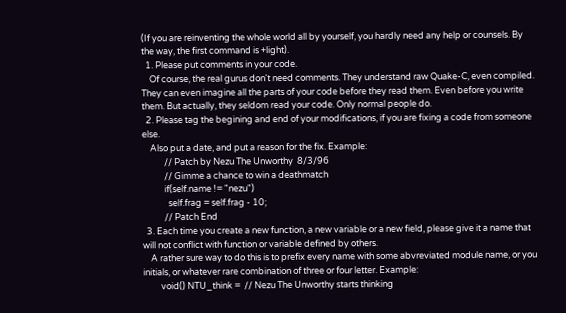(If you are reinventing the whole world all by yourself, you hardly need any help or counsels. By the way, the first command is +light).
  1. Please put comments in your code.
    Of course, the real gurus don't need comments. They understand raw Quake-C, even compiled. They can even imagine all the parts of your code before they read them. Even before you write them. But actually, they seldom read your code. Only normal people do.
  2. Please tag the begining and end of your modifications, if you are fixing a code from someone else.
    Also put a date, and put a reason for the fix. Example:
           // Patch by Nezu The Unworthy  8/3/96
           // Gimme a chance to win a deathmatch
           if(self.name != "nezu")
             self.frag = self.frag - 10;
           // Patch End
  3. Each time you create a new function, a new variable or a new field, please give it a name that will not conflict with function or variable defined by others.
    A rather sure way to do this is to prefix every name with some abvreviated module name, or you initials, or whatever rare combination of three or four letter. Example:
         void() NTU_think =  // Nezu The Unworthy starts thinking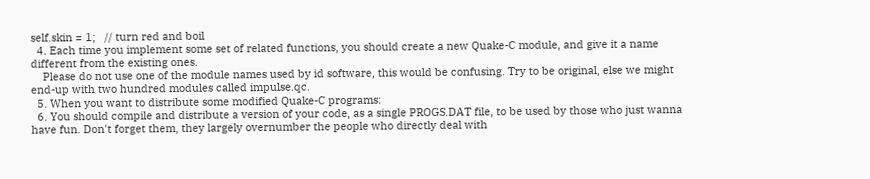self.skin = 1;   // turn red and boil
  4. Each time you implement some set of related functions, you should create a new Quake-C module, and give it a name different from the existing ones.
    Please do not use one of the module names used by id software, this would be confusing. Try to be original, else we might end-up with two hundred modules called impulse.qc.
  5. When you want to distribute some modified Quake-C programs:
  6. You should compile and distribute a version of your code, as a single PROGS.DAT file, to be used by those who just wanna have fun. Don't forget them, they largely overnumber the people who directly deal with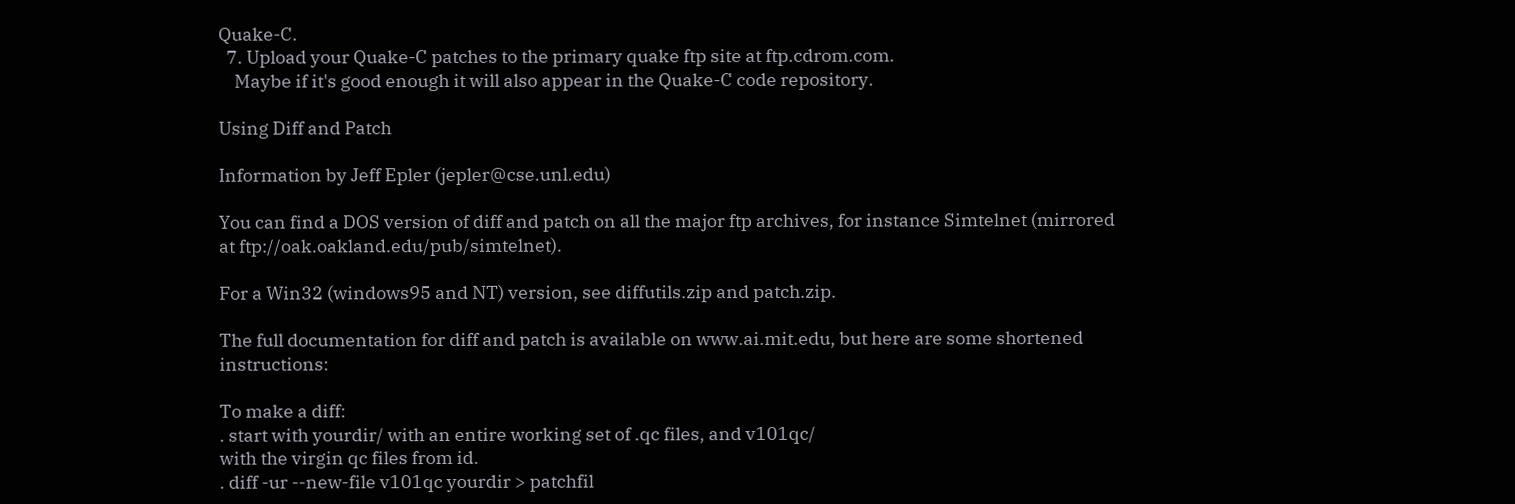Quake-C.
  7. Upload your Quake-C patches to the primary quake ftp site at ftp.cdrom.com.
    Maybe if it's good enough it will also appear in the Quake-C code repository.

Using Diff and Patch

Information by Jeff Epler (jepler@cse.unl.edu)

You can find a DOS version of diff and patch on all the major ftp archives, for instance Simtelnet (mirrored at ftp://oak.oakland.edu/pub/simtelnet).

For a Win32 (windows95 and NT) version, see diffutils.zip and patch.zip.

The full documentation for diff and patch is available on www.ai.mit.edu, but here are some shortened instructions:

To make a diff:
. start with yourdir/ with an entire working set of .qc files, and v101qc/
with the virgin qc files from id.
. diff -ur --new-file v101qc yourdir > patchfil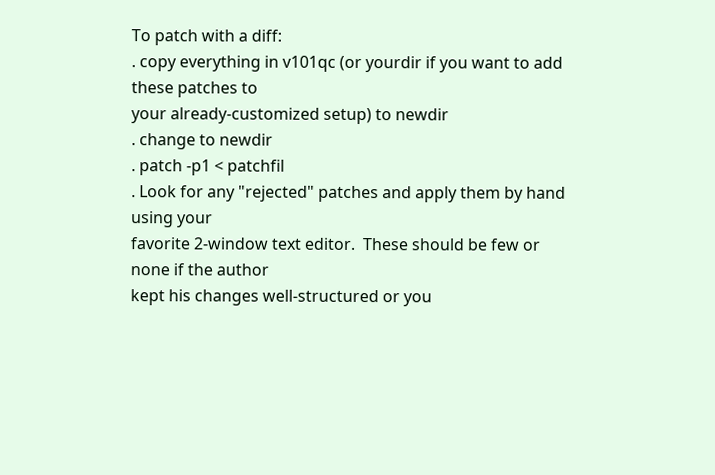To patch with a diff:
. copy everything in v101qc (or yourdir if you want to add these patches to
your already-customized setup) to newdir
. change to newdir
. patch -p1 < patchfil
. Look for any "rejected" patches and apply them by hand using your
favorite 2-window text editor.  These should be few or none if the author
kept his changes well-structured or you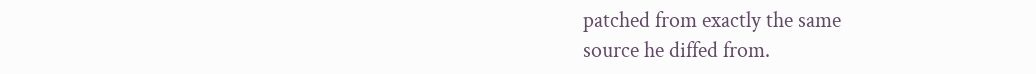patched from exactly the same
source he diffed from.